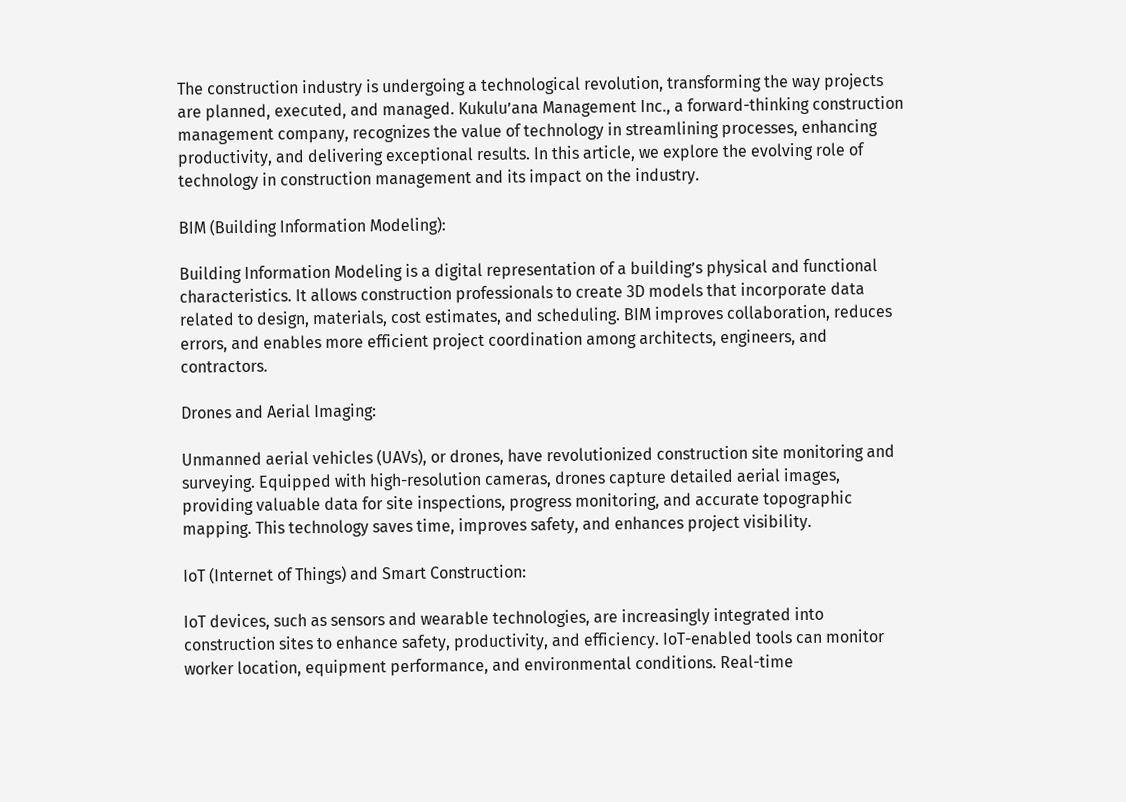The construction industry is undergoing a technological revolution, transforming the way projects are planned, executed, and managed. Kukulu’ana Management Inc., a forward-thinking construction management company, recognizes the value of technology in streamlining processes, enhancing productivity, and delivering exceptional results. In this article, we explore the evolving role of technology in construction management and its impact on the industry.

BIM (Building Information Modeling):

Building Information Modeling is a digital representation of a building’s physical and functional characteristics. It allows construction professionals to create 3D models that incorporate data related to design, materials, cost estimates, and scheduling. BIM improves collaboration, reduces errors, and enables more efficient project coordination among architects, engineers, and contractors.

Drones and Aerial Imaging:

Unmanned aerial vehicles (UAVs), or drones, have revolutionized construction site monitoring and surveying. Equipped with high-resolution cameras, drones capture detailed aerial images, providing valuable data for site inspections, progress monitoring, and accurate topographic mapping. This technology saves time, improves safety, and enhances project visibility.

IoT (Internet of Things) and Smart Construction:

IoT devices, such as sensors and wearable technologies, are increasingly integrated into construction sites to enhance safety, productivity, and efficiency. IoT-enabled tools can monitor worker location, equipment performance, and environmental conditions. Real-time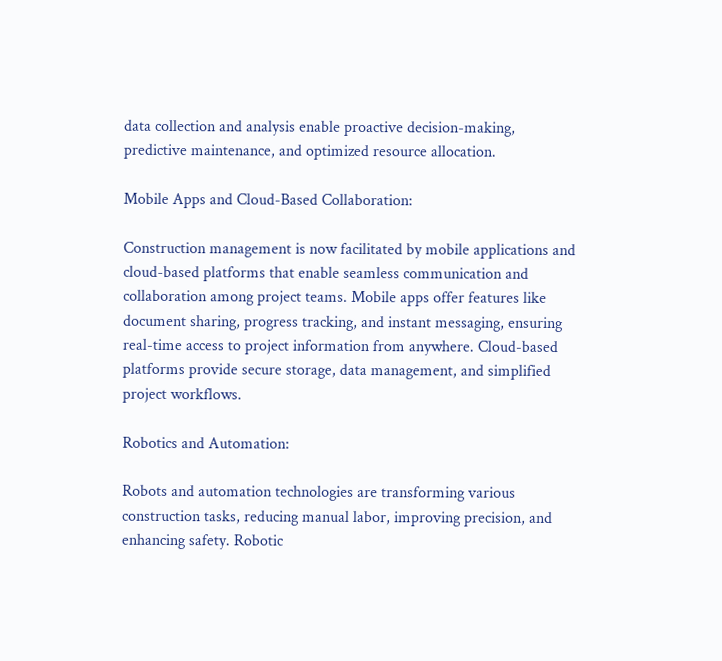data collection and analysis enable proactive decision-making, predictive maintenance, and optimized resource allocation.

Mobile Apps and Cloud-Based Collaboration:

Construction management is now facilitated by mobile applications and cloud-based platforms that enable seamless communication and collaboration among project teams. Mobile apps offer features like document sharing, progress tracking, and instant messaging, ensuring real-time access to project information from anywhere. Cloud-based platforms provide secure storage, data management, and simplified project workflows.

Robotics and Automation:

Robots and automation technologies are transforming various construction tasks, reducing manual labor, improving precision, and enhancing safety. Robotic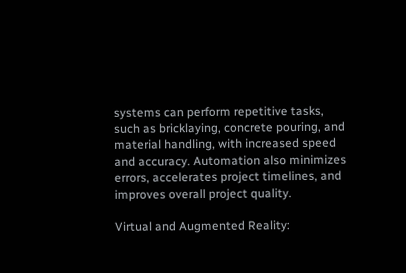systems can perform repetitive tasks, such as bricklaying, concrete pouring, and material handling, with increased speed and accuracy. Automation also minimizes errors, accelerates project timelines, and improves overall project quality.

Virtual and Augmented Reality: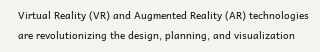Virtual Reality (VR) and Augmented Reality (AR) technologies are revolutionizing the design, planning, and visualization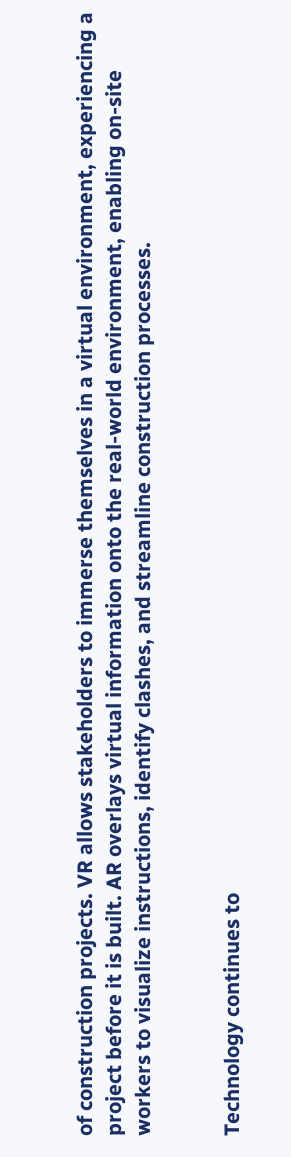of construction projects. VR allows stakeholders to immerse themselves in a virtual environment, experiencing a project before it is built. AR overlays virtual information onto the real-world environment, enabling on-site workers to visualize instructions, identify clashes, and streamline construction processes.


Technology continues to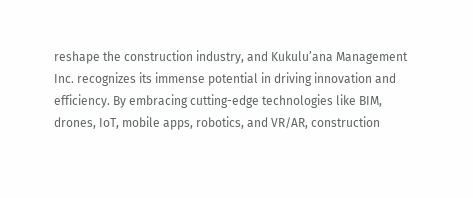reshape the construction industry, and Kukulu’ana Management Inc. recognizes its immense potential in driving innovation and efficiency. By embracing cutting-edge technologies like BIM, drones, IoT, mobile apps, robotics, and VR/AR, construction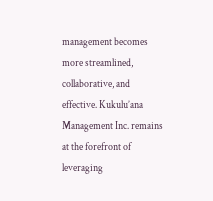management becomes more streamlined, collaborative, and effective. Kukulu’ana Management Inc. remains at the forefront of leveraging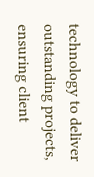technology to deliver outstanding projects, ensuring client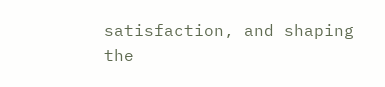satisfaction, and shaping the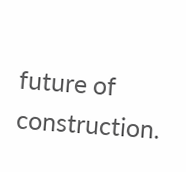future of construction.